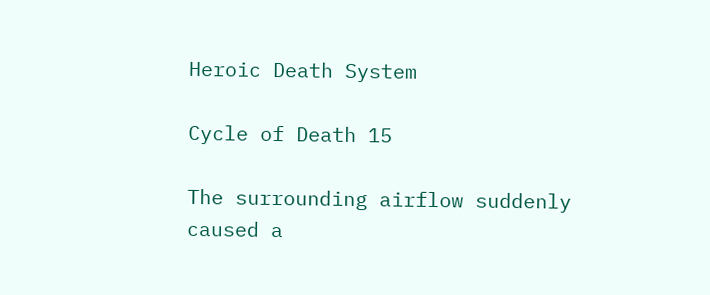Heroic Death System

Cycle of Death 15

The surrounding airflow suddenly caused a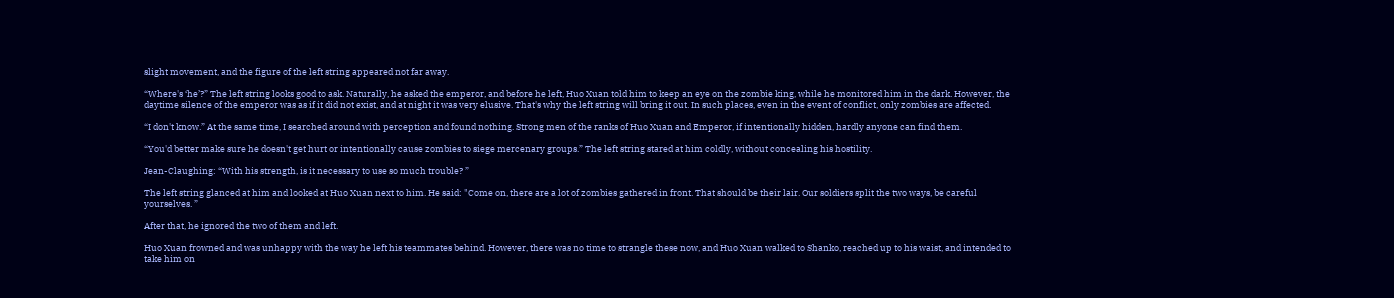slight movement, and the figure of the left string appeared not far away.

“Where's ‘he’?” The left string looks good to ask. Naturally, he asked the emperor, and before he left, Huo Xuan told him to keep an eye on the zombie king, while he monitored him in the dark. However, the daytime silence of the emperor was as if it did not exist, and at night it was very elusive. That's why the left string will bring it out. In such places, even in the event of conflict, only zombies are affected.

“I don't know.” At the same time, I searched around with perception and found nothing. Strong men of the ranks of Huo Xuan and Emperor, if intentionally hidden, hardly anyone can find them.

“You'd better make sure he doesn't get hurt or intentionally cause zombies to siege mercenary groups.” The left string stared at him coldly, without concealing his hostility.

Jean-Claughing: “With his strength, is it necessary to use so much trouble? ”

The left string glanced at him and looked at Huo Xuan next to him. He said: "Come on, there are a lot of zombies gathered in front. That should be their lair. Our soldiers split the two ways, be careful yourselves. ”

After that, he ignored the two of them and left.

Huo Xuan frowned and was unhappy with the way he left his teammates behind. However, there was no time to strangle these now, and Huo Xuan walked to Shanko, reached up to his waist, and intended to take him on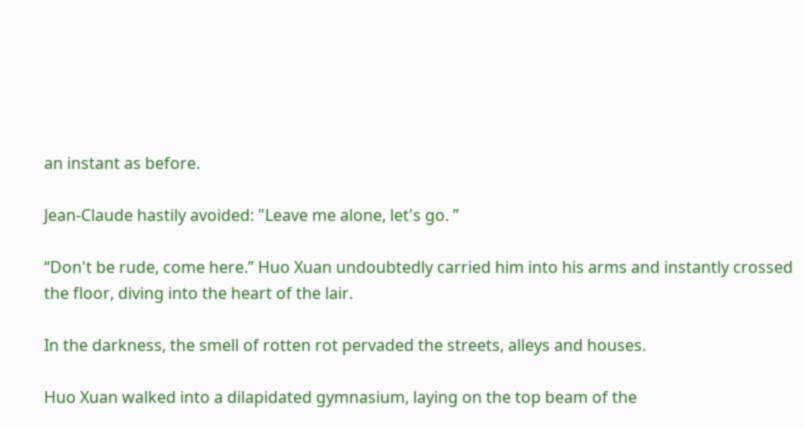an instant as before.

Jean-Claude hastily avoided: "Leave me alone, let's go. ”

“Don't be rude, come here.” Huo Xuan undoubtedly carried him into his arms and instantly crossed the floor, diving into the heart of the lair.

In the darkness, the smell of rotten rot pervaded the streets, alleys and houses.

Huo Xuan walked into a dilapidated gymnasium, laying on the top beam of the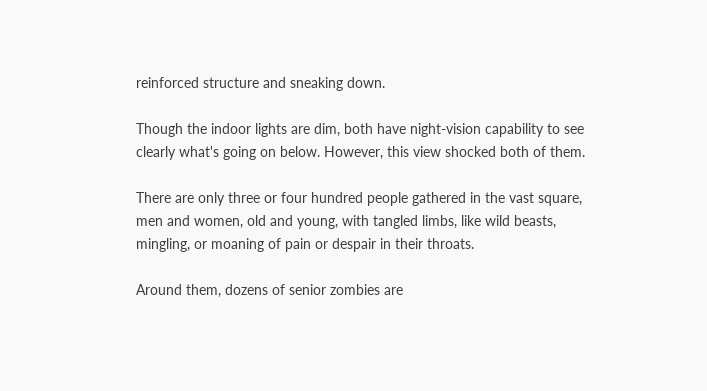reinforced structure and sneaking down.

Though the indoor lights are dim, both have night-vision capability to see clearly what's going on below. However, this view shocked both of them.

There are only three or four hundred people gathered in the vast square, men and women, old and young, with tangled limbs, like wild beasts, mingling, or moaning of pain or despair in their throats.

Around them, dozens of senior zombies are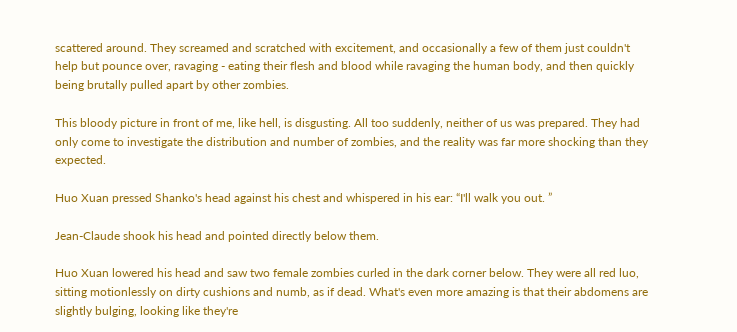scattered around. They screamed and scratched with excitement, and occasionally a few of them just couldn't help but pounce over, ravaging - eating their flesh and blood while ravaging the human body, and then quickly being brutally pulled apart by other zombies.

This bloody picture in front of me, like hell, is disgusting. All too suddenly, neither of us was prepared. They had only come to investigate the distribution and number of zombies, and the reality was far more shocking than they expected.

Huo Xuan pressed Shanko's head against his chest and whispered in his ear: “I'll walk you out. ”

Jean-Claude shook his head and pointed directly below them.

Huo Xuan lowered his head and saw two female zombies curled in the dark corner below. They were all red luo, sitting motionlessly on dirty cushions and numb, as if dead. What's even more amazing is that their abdomens are slightly bulging, looking like they're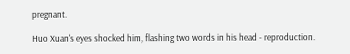pregnant.

Huo Xuan's eyes shocked him, flashing two words in his head - reproduction.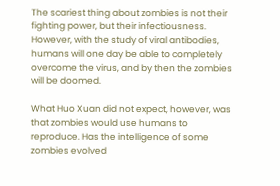The scariest thing about zombies is not their fighting power, but their infectiousness. However, with the study of viral antibodies, humans will one day be able to completely overcome the virus, and by then the zombies will be doomed.

What Huo Xuan did not expect, however, was that zombies would use humans to reproduce. Has the intelligence of some zombies evolved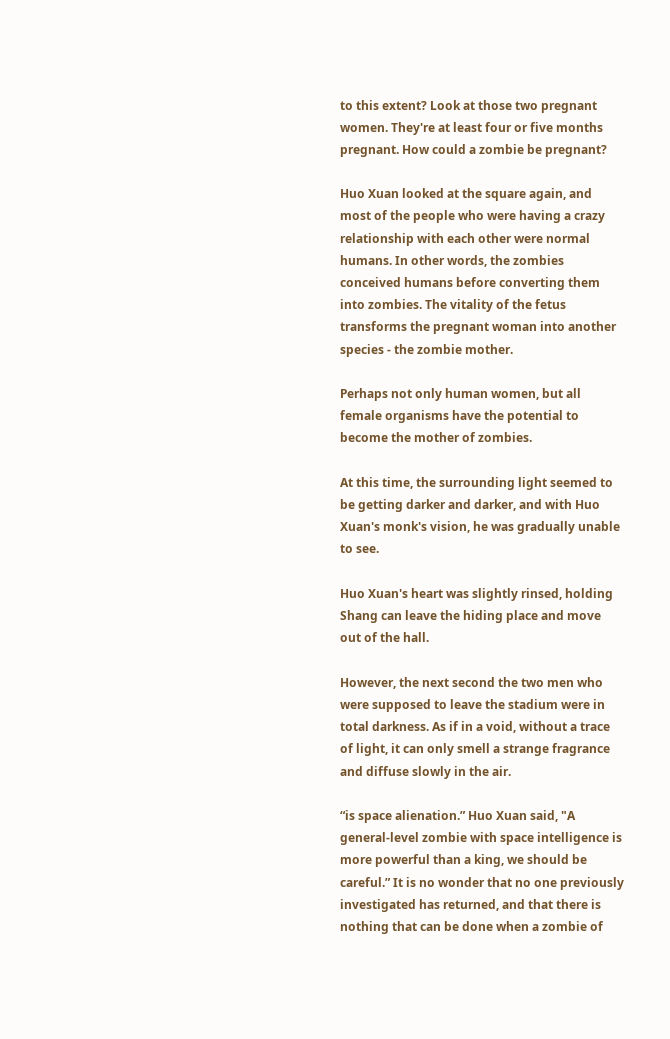to this extent? Look at those two pregnant women. They're at least four or five months pregnant. How could a zombie be pregnant?

Huo Xuan looked at the square again, and most of the people who were having a crazy relationship with each other were normal humans. In other words, the zombies conceived humans before converting them into zombies. The vitality of the fetus transforms the pregnant woman into another species - the zombie mother.

Perhaps not only human women, but all female organisms have the potential to become the mother of zombies.

At this time, the surrounding light seemed to be getting darker and darker, and with Huo Xuan's monk's vision, he was gradually unable to see.

Huo Xuan's heart was slightly rinsed, holding Shang can leave the hiding place and move out of the hall.

However, the next second the two men who were supposed to leave the stadium were in total darkness. As if in a void, without a trace of light, it can only smell a strange fragrance and diffuse slowly in the air.

“is space alienation.” Huo Xuan said, "A general-level zombie with space intelligence is more powerful than a king, we should be careful.” It is no wonder that no one previously investigated has returned, and that there is nothing that can be done when a zombie of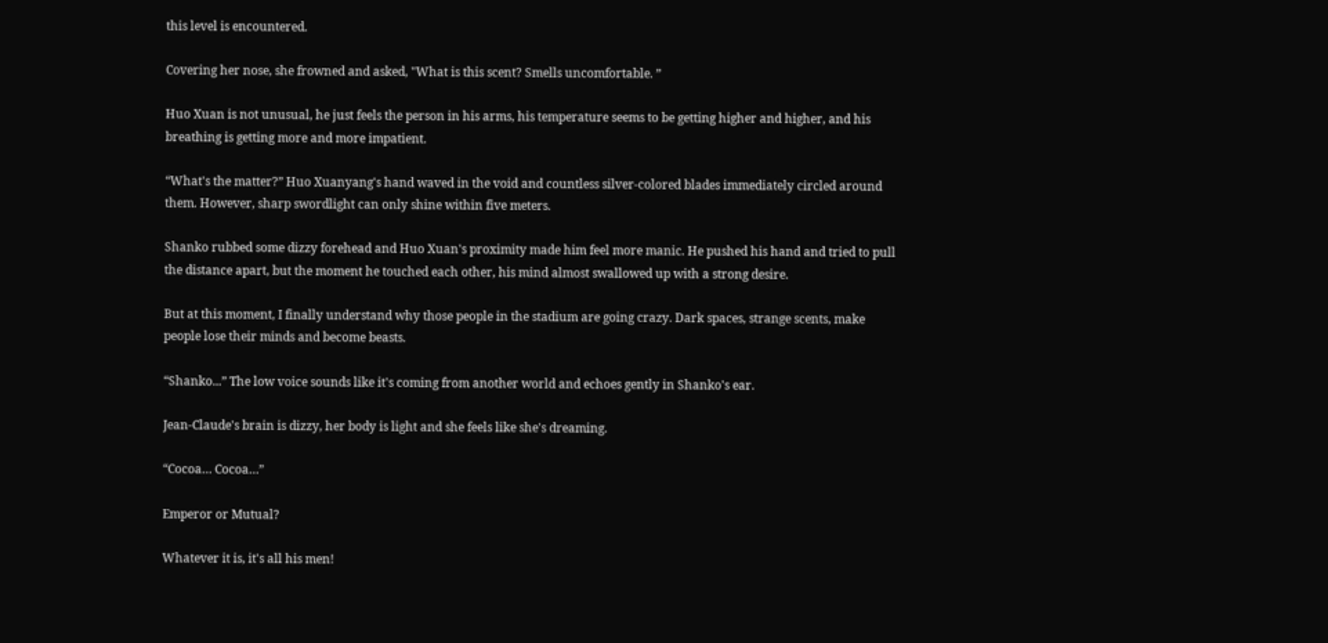this level is encountered.

Covering her nose, she frowned and asked, "What is this scent? Smells uncomfortable. ”

Huo Xuan is not unusual, he just feels the person in his arms, his temperature seems to be getting higher and higher, and his breathing is getting more and more impatient.

“What's the matter?” Huo Xuanyang's hand waved in the void and countless silver-colored blades immediately circled around them. However, sharp swordlight can only shine within five meters.

Shanko rubbed some dizzy forehead and Huo Xuan's proximity made him feel more manic. He pushed his hand and tried to pull the distance apart, but the moment he touched each other, his mind almost swallowed up with a strong desire.

But at this moment, I finally understand why those people in the stadium are going crazy. Dark spaces, strange scents, make people lose their minds and become beasts.

“Shanko...” The low voice sounds like it's coming from another world and echoes gently in Shanko's ear.

Jean-Claude's brain is dizzy, her body is light and she feels like she's dreaming.

“Cocoa… Cocoa…”

Emperor or Mutual?

Whatever it is, it's all his men!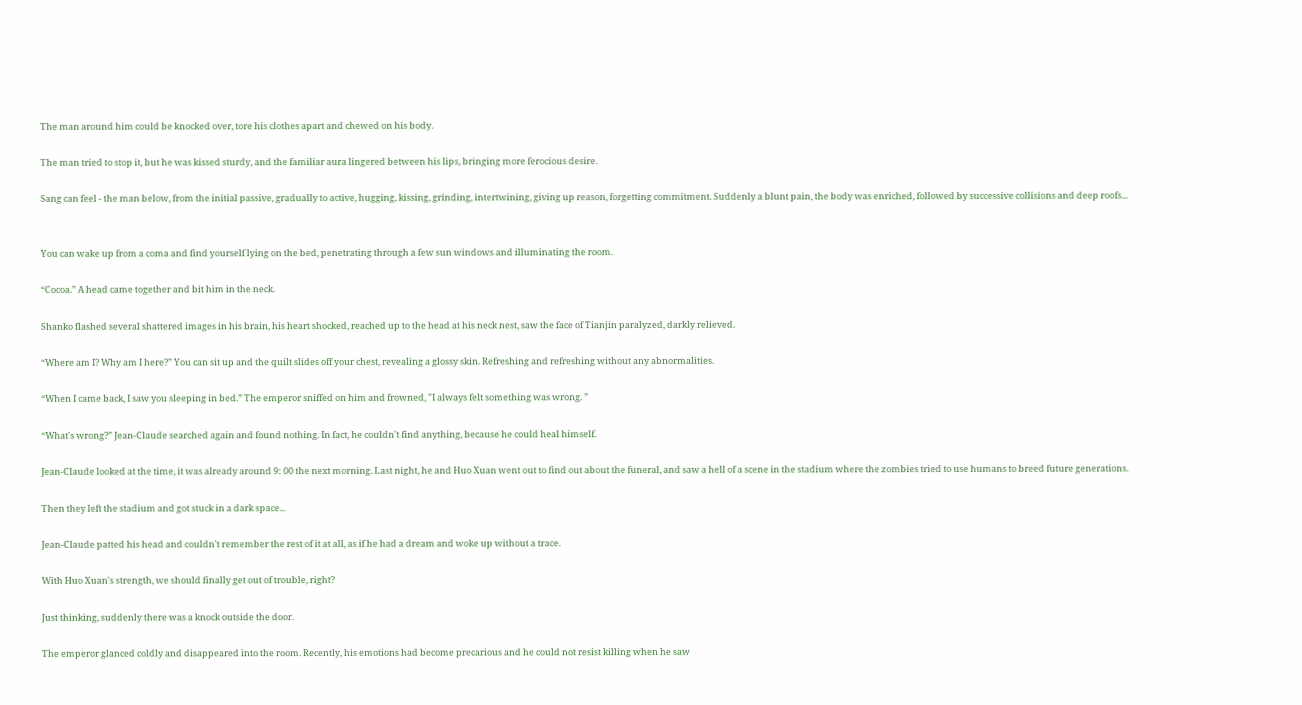The man around him could be knocked over, tore his clothes apart and chewed on his body.

The man tried to stop it, but he was kissed sturdy, and the familiar aura lingered between his lips, bringing more ferocious desire.

Sang can feel - the man below, from the initial passive, gradually to active, hugging, kissing, grinding, intertwining, giving up reason, forgetting commitment. Suddenly a blunt pain, the body was enriched, followed by successive collisions and deep roofs...


You can wake up from a coma and find yourself lying on the bed, penetrating through a few sun windows and illuminating the room.

“Cocoa.” A head came together and bit him in the neck.

Shanko flashed several shattered images in his brain, his heart shocked, reached up to the head at his neck nest, saw the face of Tianjin paralyzed, darkly relieved.

“Where am I? Why am I here?” You can sit up and the quilt slides off your chest, revealing a glossy skin. Refreshing and refreshing without any abnormalities.

“When I came back, I saw you sleeping in bed.” The emperor sniffed on him and frowned, "I always felt something was wrong. ”

“What's wrong?” Jean-Claude searched again and found nothing. In fact, he couldn't find anything, because he could heal himself.

Jean-Claude looked at the time, it was already around 9: 00 the next morning. Last night, he and Huo Xuan went out to find out about the funeral, and saw a hell of a scene in the stadium where the zombies tried to use humans to breed future generations.

Then they left the stadium and got stuck in a dark space...

Jean-Claude patted his head and couldn't remember the rest of it at all, as if he had a dream and woke up without a trace.

With Huo Xuan's strength, we should finally get out of trouble, right?

Just thinking, suddenly there was a knock outside the door.

The emperor glanced coldly and disappeared into the room. Recently, his emotions had become precarious and he could not resist killing when he saw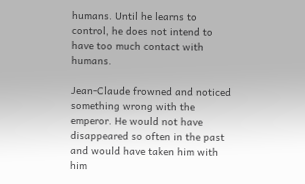humans. Until he learns to control, he does not intend to have too much contact with humans.

Jean-Claude frowned and noticed something wrong with the emperor. He would not have disappeared so often in the past and would have taken him with him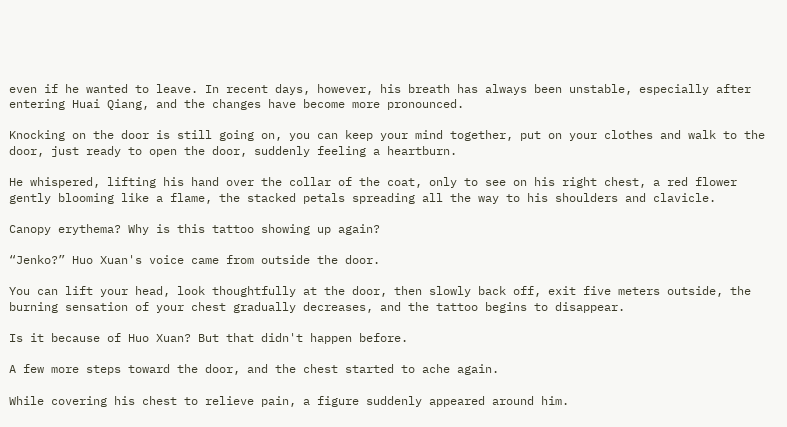even if he wanted to leave. In recent days, however, his breath has always been unstable, especially after entering Huai Qiang, and the changes have become more pronounced.

Knocking on the door is still going on, you can keep your mind together, put on your clothes and walk to the door, just ready to open the door, suddenly feeling a heartburn.

He whispered, lifting his hand over the collar of the coat, only to see on his right chest, a red flower gently blooming like a flame, the stacked petals spreading all the way to his shoulders and clavicle.

Canopy erythema? Why is this tattoo showing up again?

“Jenko?” Huo Xuan's voice came from outside the door.

You can lift your head, look thoughtfully at the door, then slowly back off, exit five meters outside, the burning sensation of your chest gradually decreases, and the tattoo begins to disappear.

Is it because of Huo Xuan? But that didn't happen before.

A few more steps toward the door, and the chest started to ache again.

While covering his chest to relieve pain, a figure suddenly appeared around him.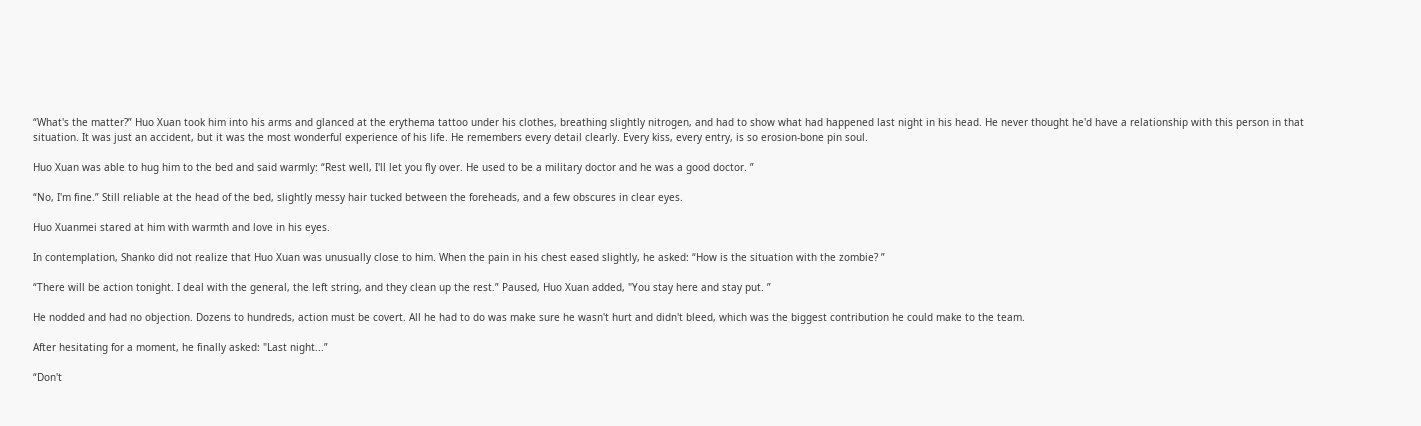“What's the matter?” Huo Xuan took him into his arms and glanced at the erythema tattoo under his clothes, breathing slightly nitrogen, and had to show what had happened last night in his head. He never thought he'd have a relationship with this person in that situation. It was just an accident, but it was the most wonderful experience of his life. He remembers every detail clearly. Every kiss, every entry, is so erosion-bone pin soul.

Huo Xuan was able to hug him to the bed and said warmly: “Rest well, I'll let you fly over. He used to be a military doctor and he was a good doctor. ”

“No, I'm fine.” Still reliable at the head of the bed, slightly messy hair tucked between the foreheads, and a few obscures in clear eyes.

Huo Xuanmei stared at him with warmth and love in his eyes.

In contemplation, Shanko did not realize that Huo Xuan was unusually close to him. When the pain in his chest eased slightly, he asked: “How is the situation with the zombie? ”

“There will be action tonight. I deal with the general, the left string, and they clean up the rest.” Paused, Huo Xuan added, "You stay here and stay put. ”

He nodded and had no objection. Dozens to hundreds, action must be covert. All he had to do was make sure he wasn't hurt and didn't bleed, which was the biggest contribution he could make to the team.

After hesitating for a moment, he finally asked: "Last night...”

“Don't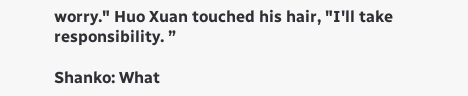worry." Huo Xuan touched his hair, "I'll take responsibility. ”

Shanko: What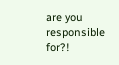are you responsible for?!